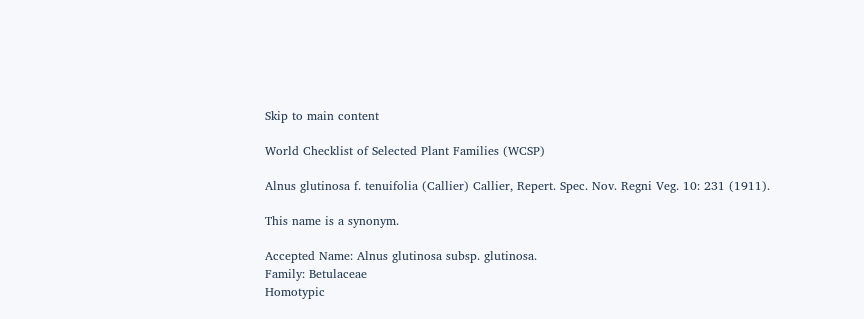Skip to main content

World Checklist of Selected Plant Families (WCSP)

Alnus glutinosa f. tenuifolia (Callier) Callier, Repert. Spec. Nov. Regni Veg. 10: 231 (1911).

This name is a synonym.

Accepted Name: Alnus glutinosa subsp. glutinosa.
Family: Betulaceae
Homotypic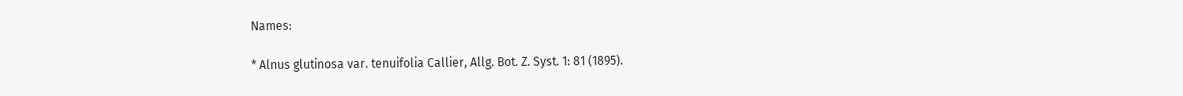Names:

* Alnus glutinosa var. tenuifolia Callier, Allg. Bot. Z. Syst. 1: 81 (1895).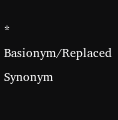* Basionym/Replaced Synonym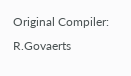Original Compiler: R.Govaerts